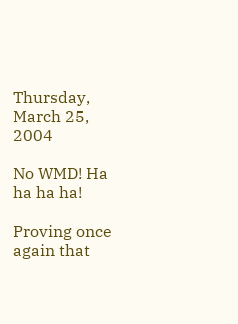Thursday, March 25, 2004

No WMD! Ha ha ha ha!

Proving once again that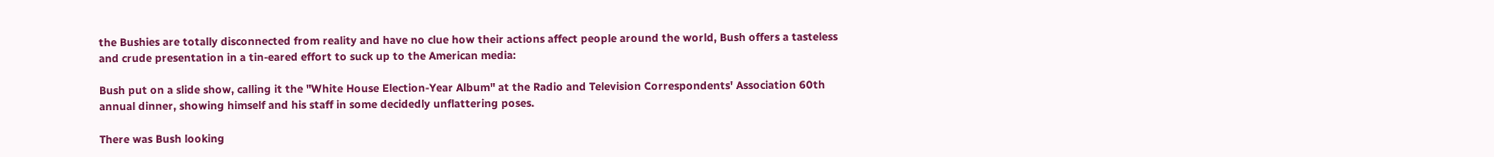the Bushies are totally disconnected from reality and have no clue how their actions affect people around the world, Bush offers a tasteless and crude presentation in a tin-eared effort to suck up to the American media:

Bush put on a slide show, calling it the "White House Election-Year Album" at the Radio and Television Correspondents' Association 60th annual dinner, showing himself and his staff in some decidedly unflattering poses.

There was Bush looking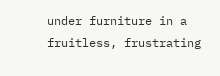under furniture in a fruitless, frustrating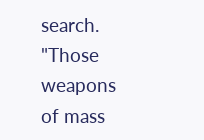search. "Those weapons of mass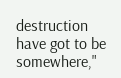destruction have got to be somewhere,"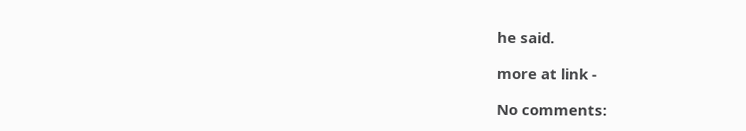he said.

more at link -

No comments: